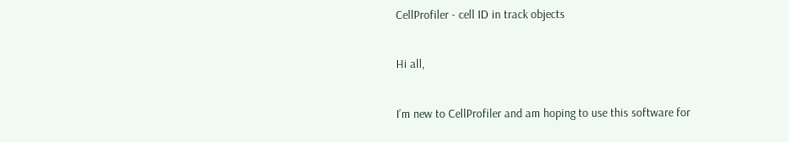CellProfiler - cell ID in track objects

Hi all,

I’m new to CellProfiler and am hoping to use this software for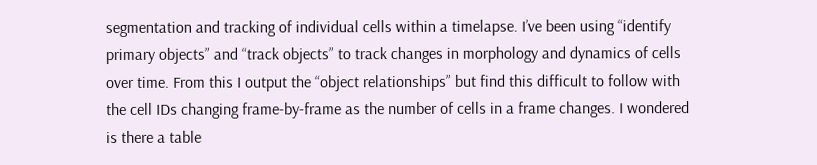segmentation and tracking of individual cells within a timelapse. I’ve been using “identify primary objects” and “track objects” to track changes in morphology and dynamics of cells over time. From this I output the “object relationships” but find this difficult to follow with the cell IDs changing frame-by-frame as the number of cells in a frame changes. I wondered is there a table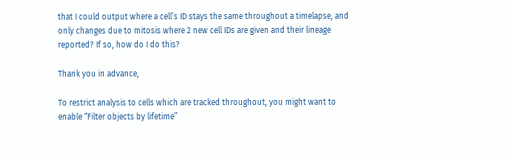that I could output where a cell’s ID stays the same throughout a timelapse, and only changes due to mitosis where 2 new cell IDs are given and their lineage reported? If so, how do I do this?

Thank you in advance,

To restrict analysis to cells which are tracked throughout, you might want to enable “Filter objects by lifetime”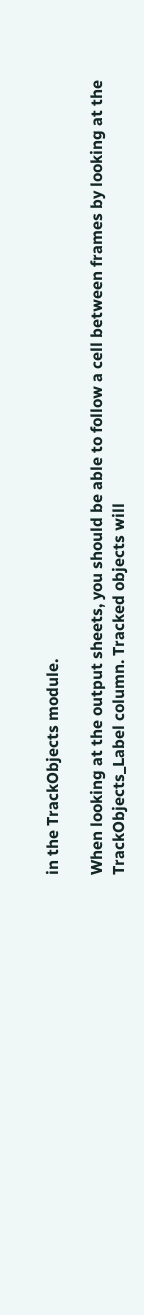in the TrackObjects module.

When looking at the output sheets, you should be able to follow a cell between frames by looking at the TrackObjects_Label column. Tracked objects will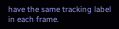have the same tracking label in each frame.